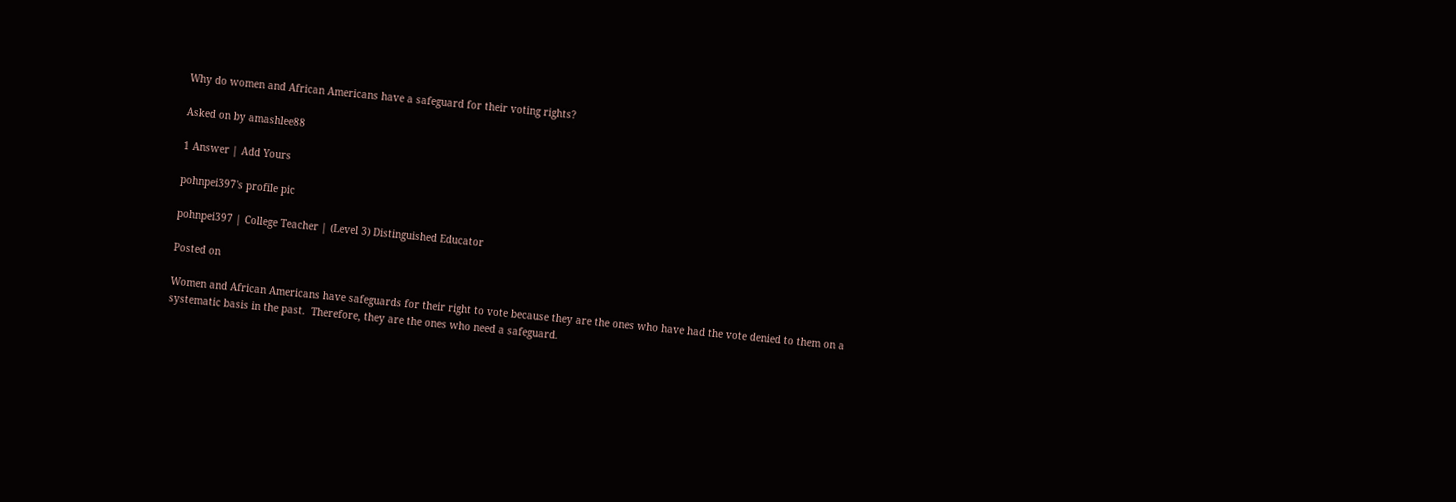Why do women and African Americans have a safeguard for their voting rights?

Asked on by amashlee88

1 Answer | Add Yours

pohnpei397's profile pic

pohnpei397 | College Teacher | (Level 3) Distinguished Educator

Posted on

Women and African Americans have safeguards for their right to vote because they are the ones who have had the vote denied to them on a systematic basis in the past.  Therefore, they are the ones who need a safeguard.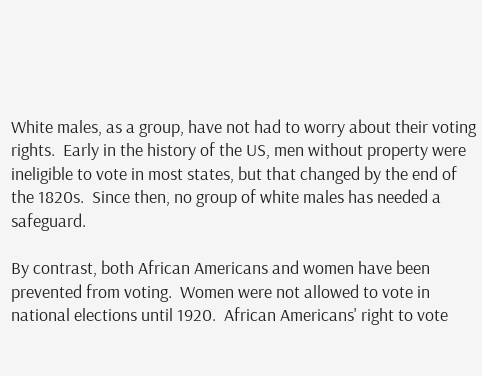White males, as a group, have not had to worry about their voting rights.  Early in the history of the US, men without property were ineligible to vote in most states, but that changed by the end of the 1820s.  Since then, no group of white males has needed a safeguard.

By contrast, both African Americans and women have been prevented from voting.  Women were not allowed to vote in national elections until 1920.  African Americans' right to vote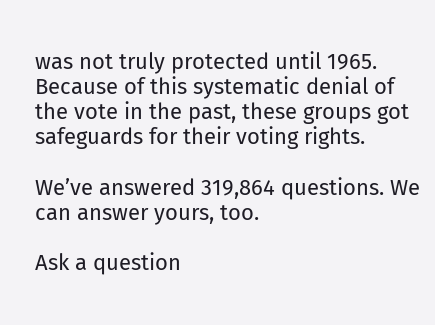was not truly protected until 1965.  Because of this systematic denial of the vote in the past, these groups got safeguards for their voting rights.

We’ve answered 319,864 questions. We can answer yours, too.

Ask a question